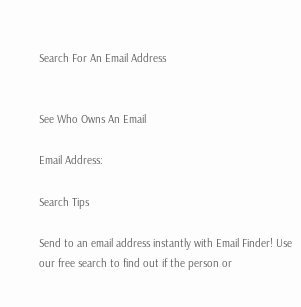Search For An Email Address


See Who Owns An Email

Email Address:

Search Tips

Send to an email address instantly with Email Finder! Use our free search to find out if the person or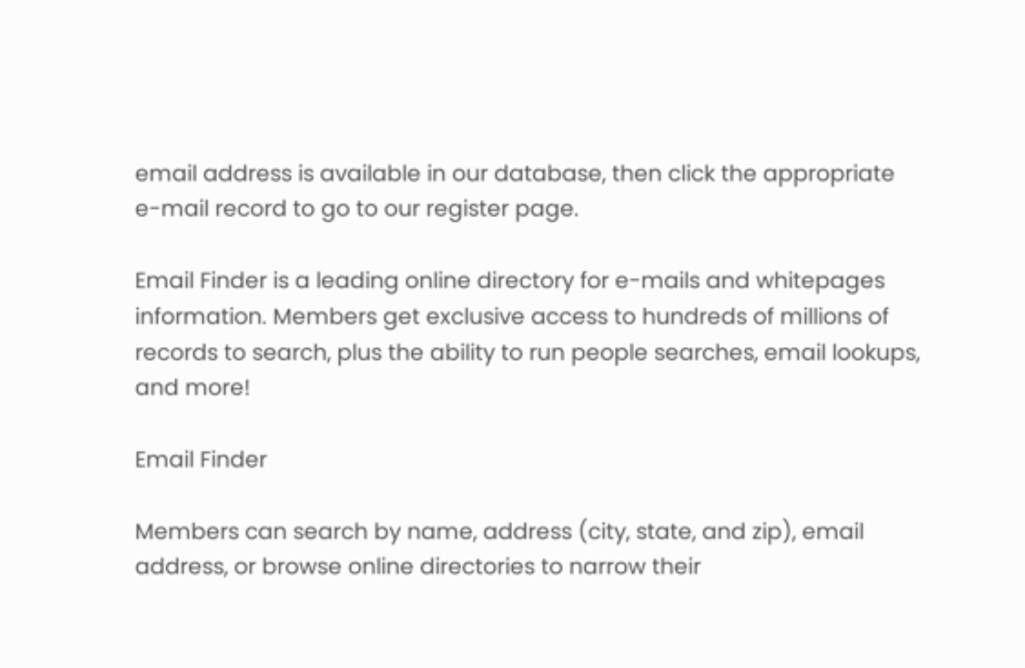email address is available in our database, then click the appropriate e-mail record to go to our register page.

Email Finder is a leading online directory for e-mails and whitepages information. Members get exclusive access to hundreds of millions of records to search, plus the ability to run people searches, email lookups, and more!

Email Finder

Members can search by name, address (city, state, and zip), email address, or browse online directories to narrow their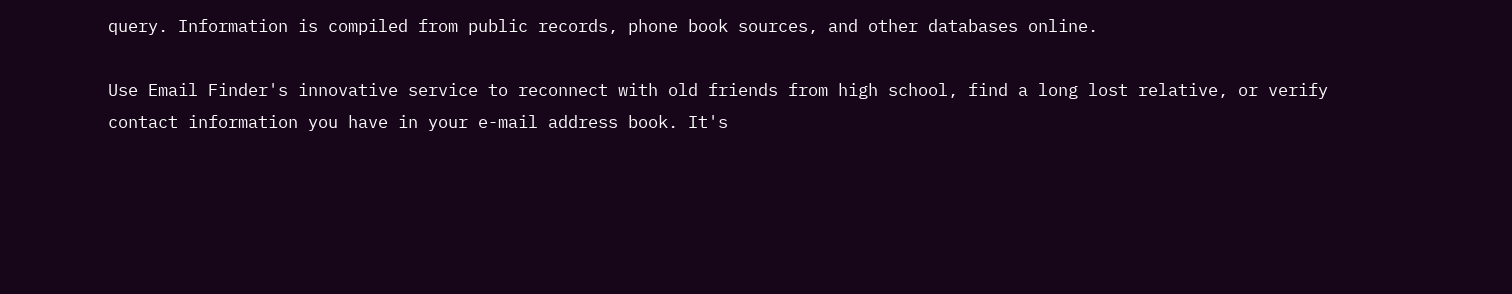query. Information is compiled from public records, phone book sources, and other databases online.

Use Email Finder's innovative service to reconnect with old friends from high school, find a long lost relative, or verify contact information you have in your e-mail address book. It's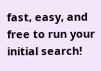fast, easy, and free to run your initial search!